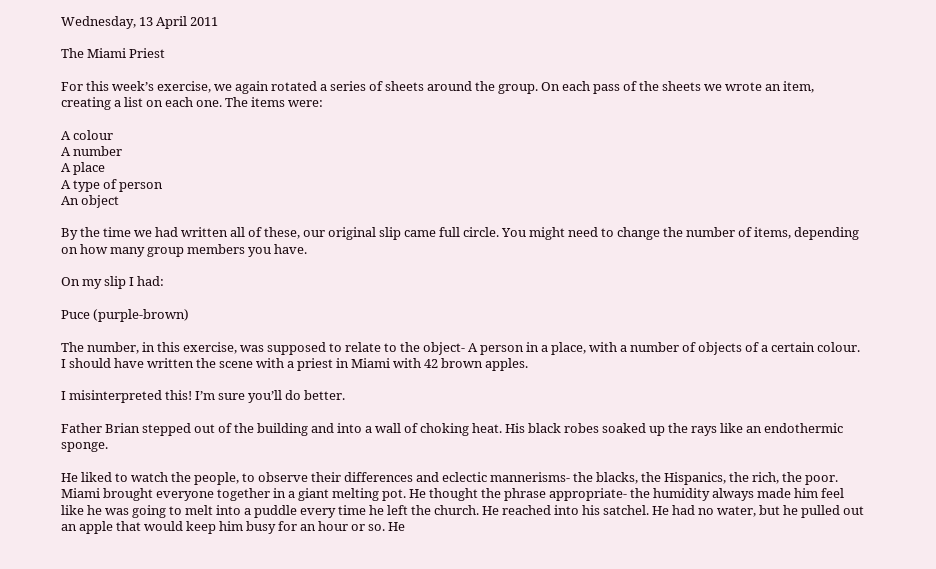Wednesday, 13 April 2011

The Miami Priest

For this week’s exercise, we again rotated a series of sheets around the group. On each pass of the sheets we wrote an item, creating a list on each one. The items were:

A colour
A number
A place
A type of person
An object

By the time we had written all of these, our original slip came full circle. You might need to change the number of items, depending on how many group members you have.

On my slip I had:

Puce (purple-brown)

The number, in this exercise, was supposed to relate to the object- A person in a place, with a number of objects of a certain colour. I should have written the scene with a priest in Miami with 42 brown apples.

I misinterpreted this! I’m sure you’ll do better.

Father Brian stepped out of the building and into a wall of choking heat. His black robes soaked up the rays like an endothermic sponge.

He liked to watch the people, to observe their differences and eclectic mannerisms- the blacks, the Hispanics, the rich, the poor. Miami brought everyone together in a giant melting pot. He thought the phrase appropriate- the humidity always made him feel like he was going to melt into a puddle every time he left the church. He reached into his satchel. He had no water, but he pulled out an apple that would keep him busy for an hour or so. He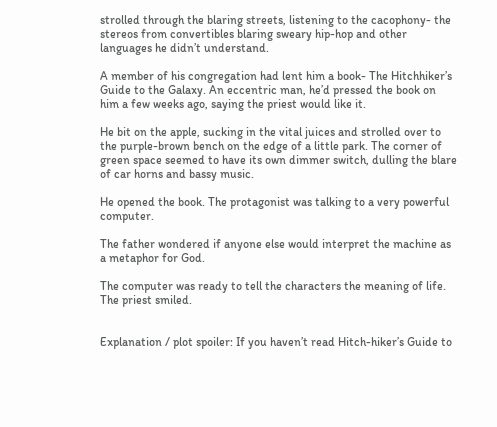strolled through the blaring streets, listening to the cacophony- the stereos from convertibles blaring sweary hip-hop and other languages he didn’t understand.

A member of his congregation had lent him a book- The Hitchhiker’s Guide to the Galaxy. An eccentric man, he’d pressed the book on him a few weeks ago, saying the priest would like it.

He bit on the apple, sucking in the vital juices and strolled over to the purple-brown bench on the edge of a little park. The corner of green space seemed to have its own dimmer switch, dulling the blare of car horns and bassy music.

He opened the book. The protagonist was talking to a very powerful computer.

The father wondered if anyone else would interpret the machine as a metaphor for God.

The computer was ready to tell the characters the meaning of life. The priest smiled.


Explanation / plot spoiler: If you haven’t read Hitch-hiker’s Guide to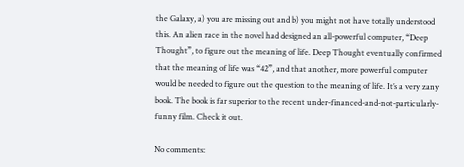the Galaxy, a) you are missing out and b) you might not have totally understood this. An alien race in the novel had designed an all-powerful computer, “Deep Thought”, to figure out the meaning of life. Deep Thought eventually confirmed that the meaning of life was “42”, and that another, more powerful computer would be needed to figure out the question to the meaning of life. It’s a very zany book. The book is far superior to the recent under-financed-and-not-particularly-funny film. Check it out.

No comments: